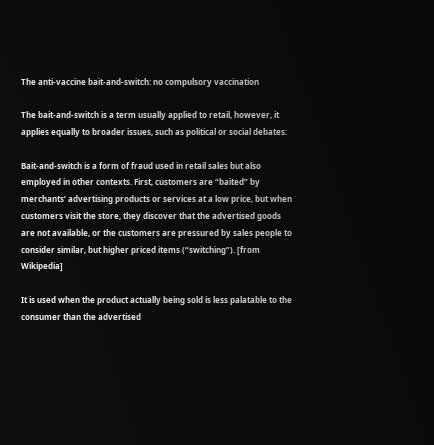The anti-vaccine bait-and-switch: no compulsory vaccination

The bait-and-switch is a term usually applied to retail, however, it applies equally to broader issues, such as political or social debates:

Bait-and-switch is a form of fraud used in retail sales but also employed in other contexts. First, customers are “baited” by merchants’ advertising products or services at a low price, but when customers visit the store, they discover that the advertised goods are not available, or the customers are pressured by sales people to consider similar, but higher priced items (“switching”). [from Wikipedia]

It is used when the product actually being sold is less palatable to the consumer than the advertised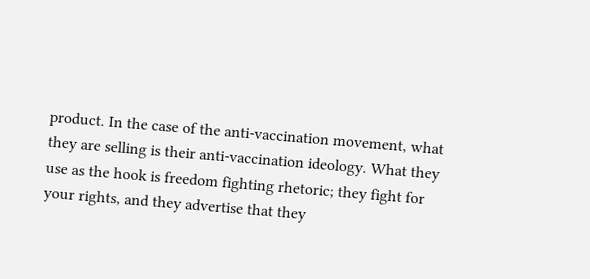product. In the case of the anti-vaccination movement, what they are selling is their anti-vaccination ideology. What they use as the hook is freedom fighting rhetoric; they fight for your rights, and they advertise that they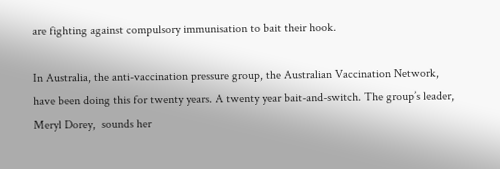are fighting against compulsory immunisation to bait their hook.

In Australia, the anti-vaccination pressure group, the Australian Vaccination Network, have been doing this for twenty years. A twenty year bait-and-switch. The group’s leader, Meryl Dorey,  sounds her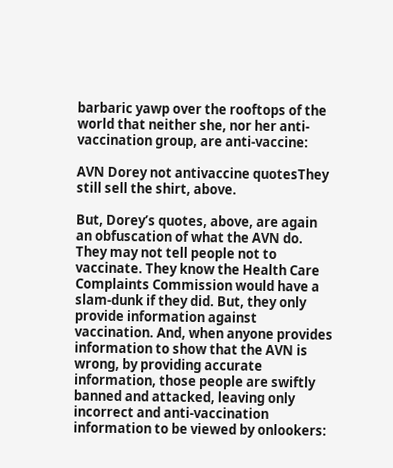barbaric yawp over the rooftops of the world that neither she, nor her anti-vaccination group, are anti-vaccine:

AVN Dorey not antivaccine quotesThey still sell the shirt, above.

But, Dorey’s quotes, above, are again an obfuscation of what the AVN do. They may not tell people not to vaccinate. They know the Health Care Complaints Commission would have a slam-dunk if they did. But, they only provide information against vaccination. And, when anyone provides information to show that the AVN is wrong, by providing accurate information, those people are swiftly banned and attacked, leaving only incorrect and anti-vaccination information to be viewed by onlookers: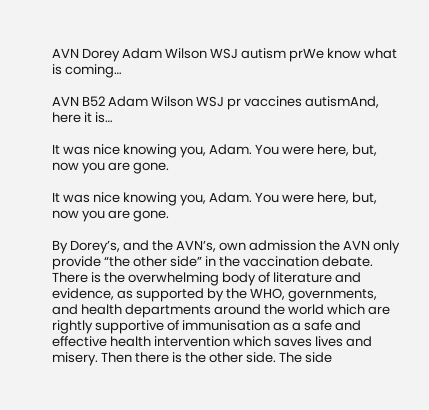AVN Dorey Adam Wilson WSJ autism prWe know what is coming…

AVN B52 Adam Wilson WSJ pr vaccines autismAnd, here it is…

It was nice knowing you, Adam. You were here, but, now you are gone.

It was nice knowing you, Adam. You were here, but, now you are gone.

By Dorey’s, and the AVN’s, own admission the AVN only provide “the other side” in the vaccination debate. There is the overwhelming body of literature and evidence, as supported by the WHO, governments, and health departments around the world which are rightly supportive of immunisation as a safe and effective health intervention which saves lives and misery. Then there is the other side. The side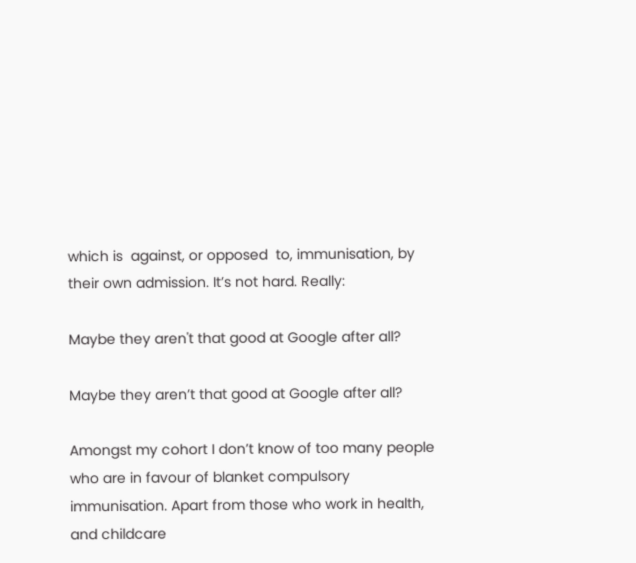which is  against, or opposed  to, immunisation, by their own admission. It’s not hard. Really:

Maybe they aren't that good at Google after all?

Maybe they aren’t that good at Google after all?

Amongst my cohort I don’t know of too many people who are in favour of blanket compulsory immunisation. Apart from those who work in health, and childcare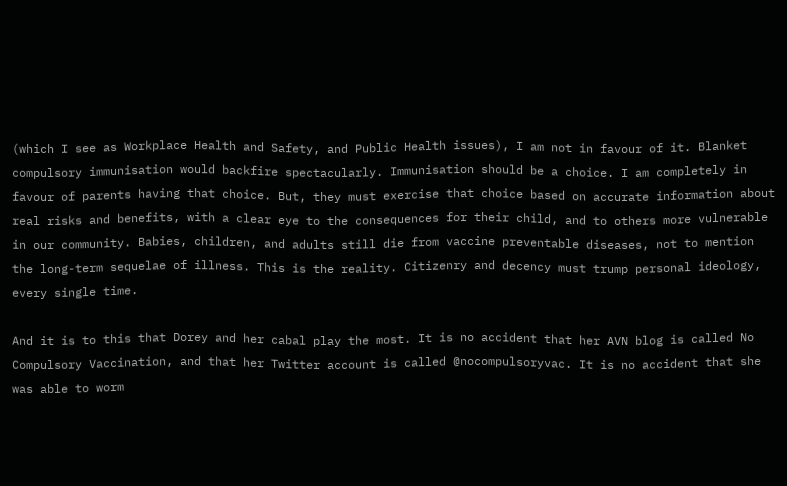(which I see as Workplace Health and Safety, and Public Health issues), I am not in favour of it. Blanket compulsory immunisation would backfire spectacularly. Immunisation should be a choice. I am completely in favour of parents having that choice. But, they must exercise that choice based on accurate information about real risks and benefits, with a clear eye to the consequences for their child, and to others more vulnerable in our community. Babies, children, and adults still die from vaccine preventable diseases, not to mention the long-term sequelae of illness. This is the reality. Citizenry and decency must trump personal ideology, every single time.

And it is to this that Dorey and her cabal play the most. It is no accident that her AVN blog is called No Compulsory Vaccination, and that her Twitter account is called @nocompulsoryvac. It is no accident that she was able to worm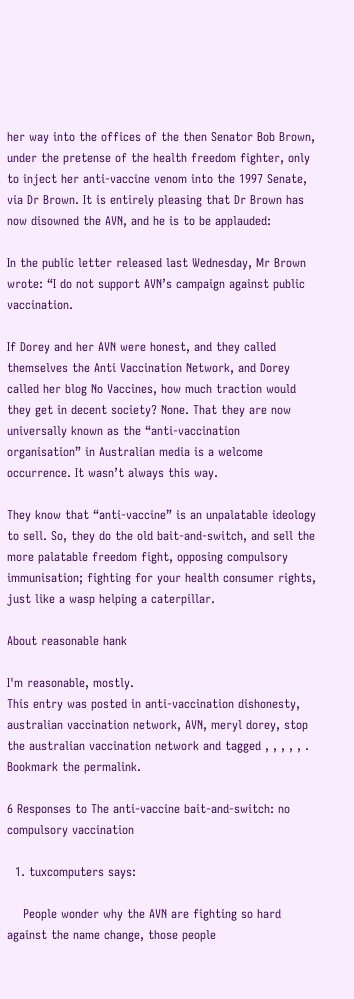her way into the offices of the then Senator Bob Brown, under the pretense of the health freedom fighter, only to inject her anti-vaccine venom into the 1997 Senate, via Dr Brown. It is entirely pleasing that Dr Brown has now disowned the AVN, and he is to be applauded:

In the public letter released last Wednesday, Mr Brown wrote: “I do not support AVN’s campaign against public vaccination.

If Dorey and her AVN were honest, and they called themselves the Anti Vaccination Network, and Dorey called her blog No Vaccines, how much traction would they get in decent society? None. That they are now universally known as the “anti-vaccination organisation” in Australian media is a welcome occurrence. It wasn’t always this way.

They know that “anti-vaccine” is an unpalatable ideology to sell. So, they do the old bait-and-switch, and sell the more palatable freedom fight, opposing compulsory immunisation; fighting for your health consumer rights, just like a wasp helping a caterpillar.

About reasonable hank

I'm reasonable, mostly.
This entry was posted in anti-vaccination dishonesty, australian vaccination network, AVN, meryl dorey, stop the australian vaccination network and tagged , , , , , . Bookmark the permalink.

6 Responses to The anti-vaccine bait-and-switch: no compulsory vaccination

  1. tuxcomputers says:

    People wonder why the AVN are fighting so hard against the name change, those people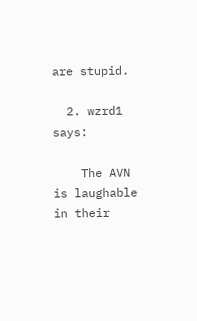are stupid.

  2. wzrd1 says:

    The AVN is laughable in their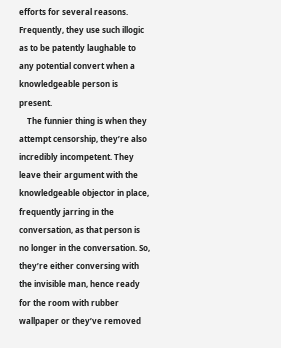efforts for several reasons. Frequently, they use such illogic as to be patently laughable to any potential convert when a knowledgeable person is present.
    The funnier thing is when they attempt censorship, they’re also incredibly incompetent. They leave their argument with the knowledgeable objector in place, frequently jarring in the conversation, as that person is no longer in the conversation. So, they’re either conversing with the invisible man, hence ready for the room with rubber wallpaper or they’ve removed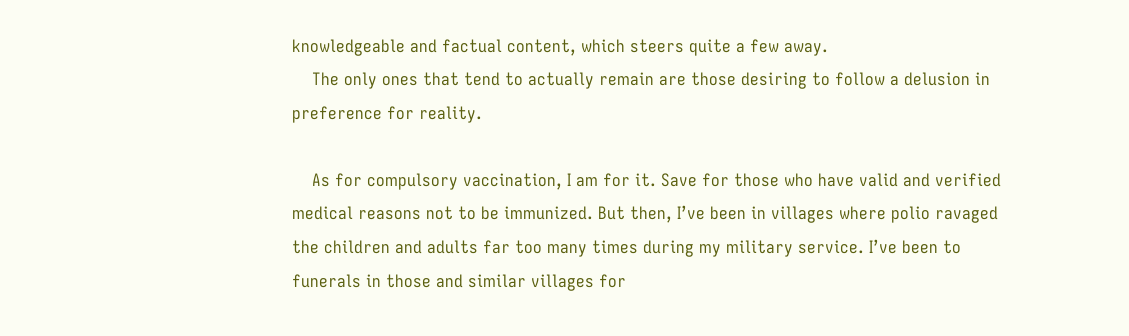knowledgeable and factual content, which steers quite a few away.
    The only ones that tend to actually remain are those desiring to follow a delusion in preference for reality.

    As for compulsory vaccination, I am for it. Save for those who have valid and verified medical reasons not to be immunized. But then, I’ve been in villages where polio ravaged the children and adults far too many times during my military service. I’ve been to funerals in those and similar villages for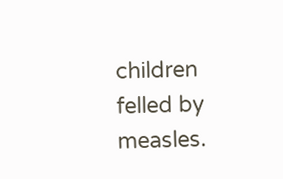children felled by measles.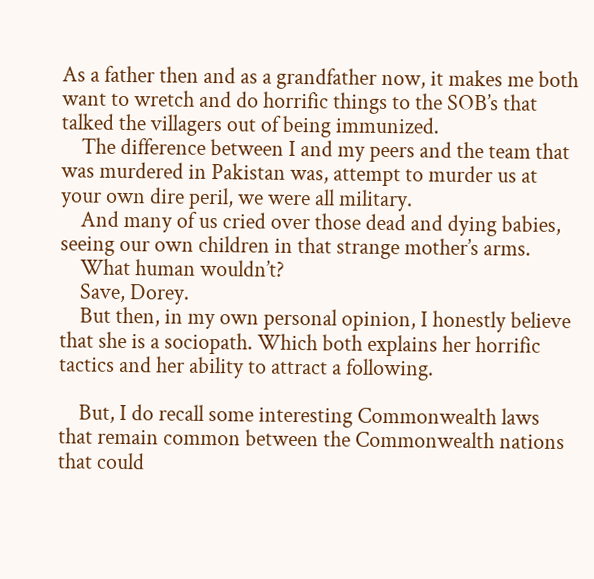As a father then and as a grandfather now, it makes me both want to wretch and do horrific things to the SOB’s that talked the villagers out of being immunized.
    The difference between I and my peers and the team that was murdered in Pakistan was, attempt to murder us at your own dire peril, we were all military.
    And many of us cried over those dead and dying babies, seeing our own children in that strange mother’s arms.
    What human wouldn’t?
    Save, Dorey.
    But then, in my own personal opinion, I honestly believe that she is a sociopath. Which both explains her horrific tactics and her ability to attract a following.

    But, I do recall some interesting Commonwealth laws that remain common between the Commonwealth nations that could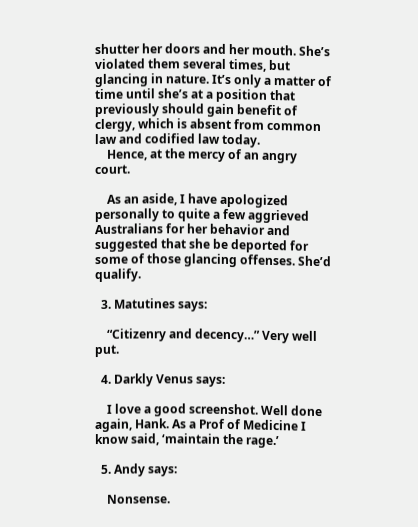shutter her doors and her mouth. She’s violated them several times, but glancing in nature. It’s only a matter of time until she’s at a position that previously should gain benefit of clergy, which is absent from common law and codified law today.
    Hence, at the mercy of an angry court.

    As an aside, I have apologized personally to quite a few aggrieved Australians for her behavior and suggested that she be deported for some of those glancing offenses. She’d qualify.

  3. Matutines says:

    “Citizenry and decency…” Very well put.

  4. Darkly Venus says:

    I love a good screenshot. Well done again, Hank. As a Prof of Medicine I know said, ‘maintain the rage.’

  5. Andy says:

    Nonsense.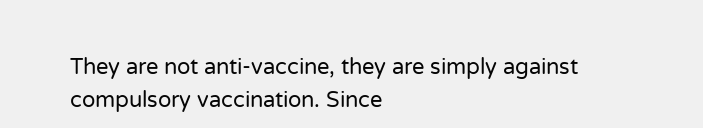They are not anti-vaccine, they are simply against compulsory vaccination. Since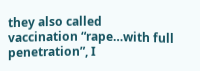they also called vaccination “rape…with full penetration”, I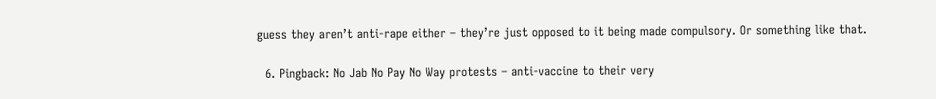guess they aren’t anti-rape either – they’re just opposed to it being made compulsory. Or something like that.

  6. Pingback: No Jab No Pay No Way protests – anti-vaccine to their very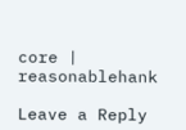core | reasonablehank

Leave a Reply